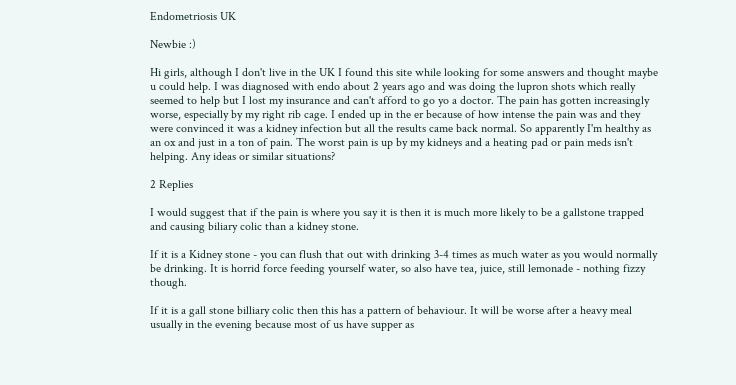Endometriosis UK

Newbie :)

Hi girls, although I don't live in the UK I found this site while looking for some answers and thought maybe u could help. I was diagnosed with endo about 2 years ago and was doing the lupron shots which really seemed to help but I lost my insurance and can't afford to go yo a doctor. The pain has gotten increasingly worse, especially by my right rib cage. I ended up in the er because of how intense the pain was and they were convinced it was a kidney infection but all the results came back normal. So apparently I'm healthy as an ox and just in a ton of pain. The worst pain is up by my kidneys and a heating pad or pain meds isn't helping. Any ideas or similar situations?

2 Replies

I would suggest that if the pain is where you say it is then it is much more likely to be a gallstone trapped and causing biliary colic than a kidney stone.

If it is a Kidney stone - you can flush that out with drinking 3-4 times as much water as you would normally be drinking. It is horrid force feeding yourself water, so also have tea, juice, still lemonade - nothing fizzy though.

If it is a gall stone billiary colic then this has a pattern of behaviour. It will be worse after a heavy meal usually in the evening because most of us have supper as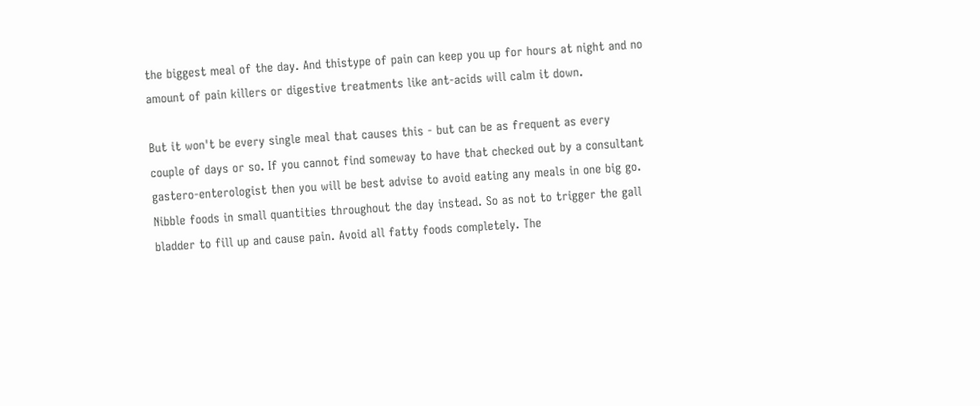the biggest meal of the day. And thistype of pain can keep you up for hours at night and no amount of pain killers or digestive treatments like ant-acids will calm it down.

But it won't be every single meal that causes this - but can be as frequent as every couple of days or so. If you cannot find someway to have that checked out by a consultant gastero-enterologist then you will be best advise to avoid eating any meals in one big go. Nibble foods in small quantities throughout the day instead. So as not to trigger the gall bladder to fill up and cause pain. Avoid all fatty foods completely. The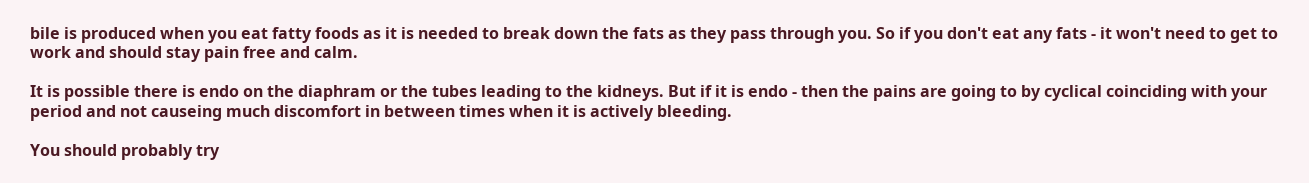bile is produced when you eat fatty foods as it is needed to break down the fats as they pass through you. So if you don't eat any fats - it won't need to get to work and should stay pain free and calm.

It is possible there is endo on the diaphram or the tubes leading to the kidneys. But if it is endo - then the pains are going to by cyclical coinciding with your period and not causeing much discomfort in between times when it is actively bleeding.

You should probably try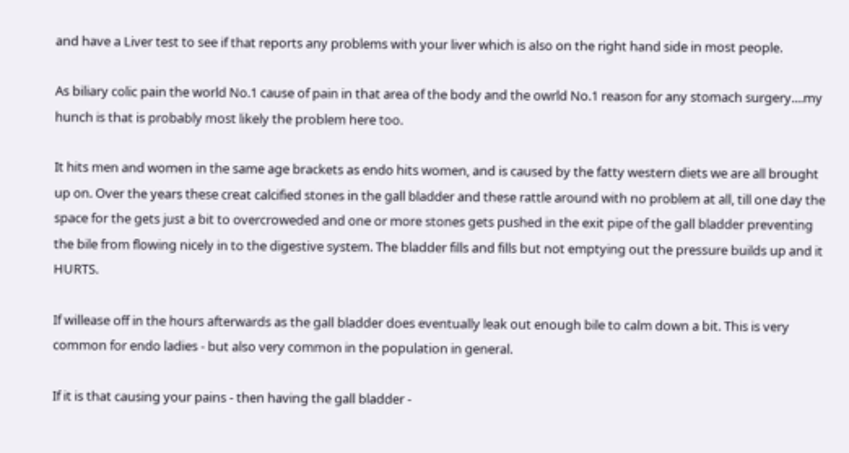and have a Liver test to see if that reports any problems with your liver which is also on the right hand side in most people.

As biliary colic pain the world No.1 cause of pain in that area of the body and the owrld No.1 reason for any stomach surgery....my hunch is that is probably most likely the problem here too.

It hits men and women in the same age brackets as endo hits women, and is caused by the fatty western diets we are all brought up on. Over the years these creat calcified stones in the gall bladder and these rattle around with no problem at all, till one day the space for the gets just a bit to overcroweded and one or more stones gets pushed in the exit pipe of the gall bladder preventing the bile from flowing nicely in to the digestive system. The bladder fills and fills but not emptying out the pressure builds up and it HURTS.

If willease off in the hours afterwards as the gall bladder does eventually leak out enough bile to calm down a bit. This is very common for endo ladies - but also very common in the population in general.

If it is that causing your pains - then having the gall bladder -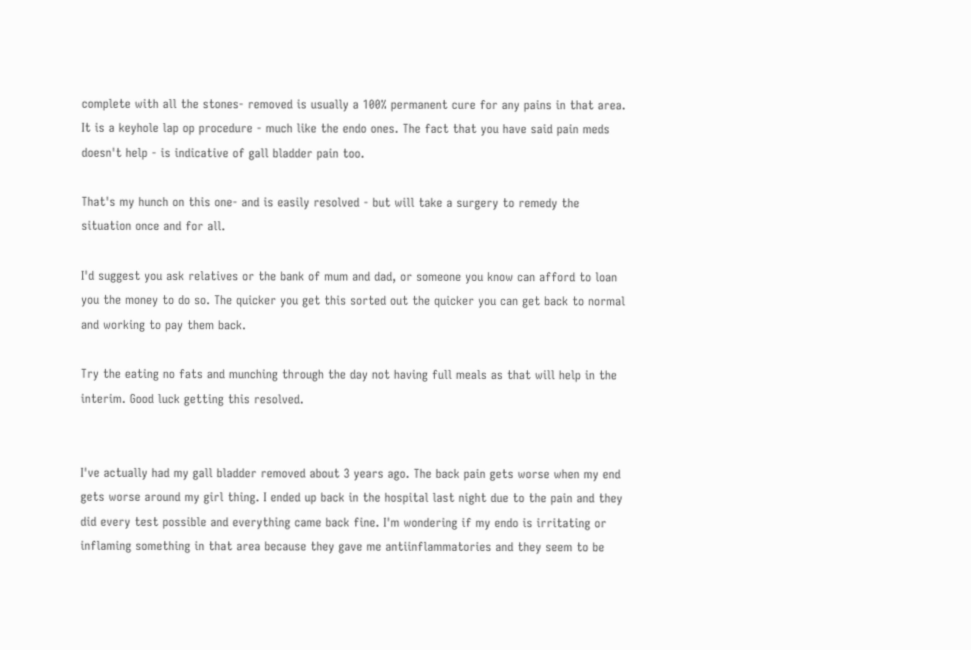complete with all the stones- removed is usually a 100% permanent cure for any pains in that area. It is a keyhole lap op procedure - much like the endo ones. The fact that you have said pain meds doesn't help - is indicative of gall bladder pain too.

That's my hunch on this one- and is easily resolved - but will take a surgery to remedy the situation once and for all.

I'd suggest you ask relatives or the bank of mum and dad, or someone you know can afford to loan you the money to do so. The quicker you get this sorted out the quicker you can get back to normal and working to pay them back.

Try the eating no fats and munching through the day not having full meals as that will help in the interim. Good luck getting this resolved.


I've actually had my gall bladder removed about 3 years ago. The back pain gets worse when my end gets worse around my girl thing. I ended up back in the hospital last night due to the pain and they did every test possible and everything came back fine. I'm wondering if my endo is irritating or inflaming something in that area because they gave me antiinflammatories and they seem to be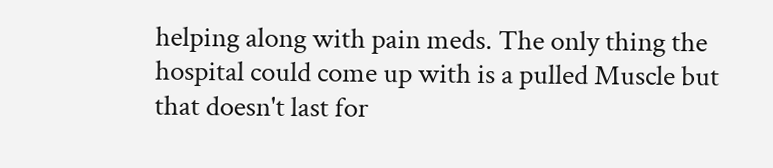helping along with pain meds. The only thing the hospital could come up with is a pulled Muscle but that doesn't last for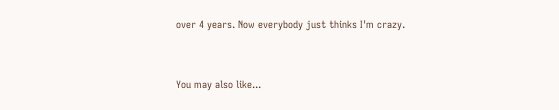over 4 years. Now everybody just thinks I'm crazy.


You may also like...